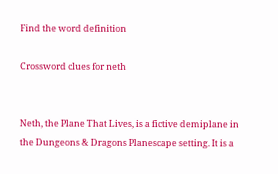Find the word definition

Crossword clues for neth


Neth, the Plane That Lives, is a fictive demiplane in the Dungeons & Dragons Planescape setting. It is a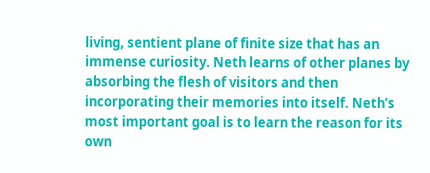living, sentient plane of finite size that has an immense curiosity. Neth learns of other planes by absorbing the flesh of visitors and then incorporating their memories into itself. Neth’s most important goal is to learn the reason for its own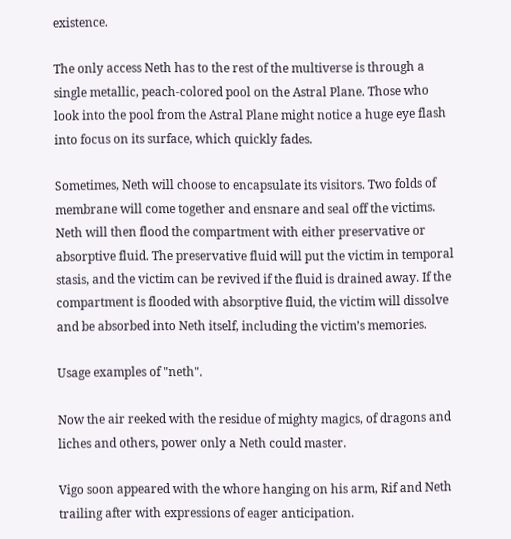existence.

The only access Neth has to the rest of the multiverse is through a single metallic, peach-colored pool on the Astral Plane. Those who look into the pool from the Astral Plane might notice a huge eye flash into focus on its surface, which quickly fades.

Sometimes, Neth will choose to encapsulate its visitors. Two folds of membrane will come together and ensnare and seal off the victims. Neth will then flood the compartment with either preservative or absorptive fluid. The preservative fluid will put the victim in temporal stasis, and the victim can be revived if the fluid is drained away. If the compartment is flooded with absorptive fluid, the victim will dissolve and be absorbed into Neth itself, including the victim’s memories.

Usage examples of "neth".

Now the air reeked with the residue of mighty magics, of dragons and liches and others, power only a Neth could master.

Vigo soon appeared with the whore hanging on his arm, Rif and Neth trailing after with expressions of eager anticipation.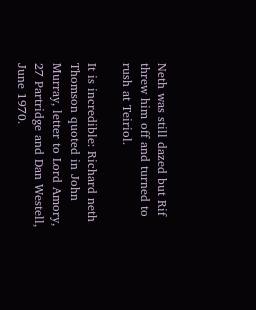Neth was still dazed but Rif threw him off and turned to rush at Teiriol.

It is incredible: Richard neth Thomson quoted in John Murray, letter to Lord Amory, 27 Partridge and Dan Westell, June 1970.